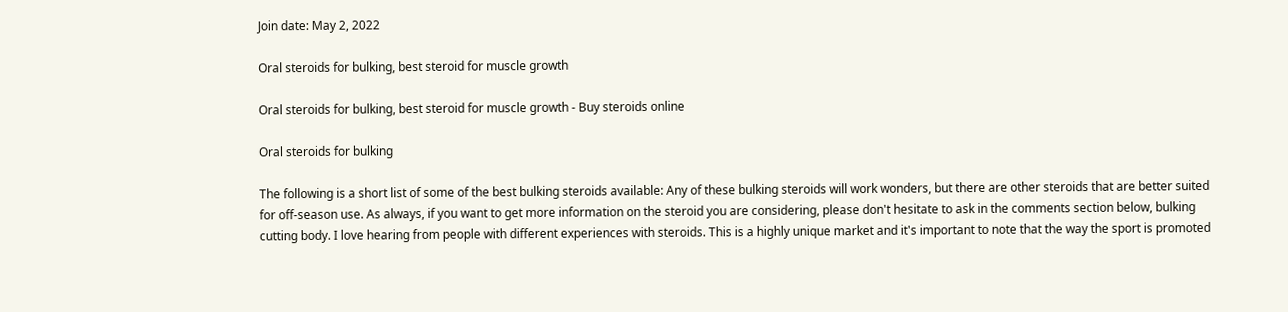Join date: May 2, 2022

Oral steroids for bulking, best steroid for muscle growth

Oral steroids for bulking, best steroid for muscle growth - Buy steroids online

Oral steroids for bulking

The following is a short list of some of the best bulking steroids available: Any of these bulking steroids will work wonders, but there are other steroids that are better suited for off-season use. As always, if you want to get more information on the steroid you are considering, please don't hesitate to ask in the comments section below, bulking cutting body. I love hearing from people with different experiences with steroids. This is a highly unique market and it's important to note that the way the sport is promoted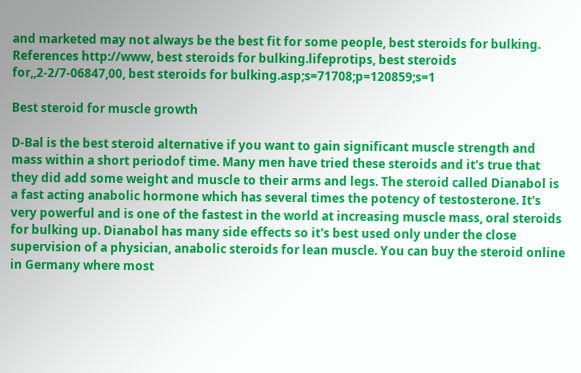and marketed may not always be the best fit for some people, best steroids for bulking. References http://www, best steroids for bulking.lifeprotips, best steroids for,,2-2/7-06847,00, best steroids for bulking.asp;s=71708;p=120859;s=1

Best steroid for muscle growth

D-Bal is the best steroid alternative if you want to gain significant muscle strength and mass within a short periodof time. Many men have tried these steroids and it's true that they did add some weight and muscle to their arms and legs. The steroid called Dianabol is a fast acting anabolic hormone which has several times the potency of testosterone. It's very powerful and is one of the fastest in the world at increasing muscle mass, oral steroids for bulking up. Dianabol has many side effects so it's best used only under the close supervision of a physician, anabolic steroids for lean muscle. You can buy the steroid online in Germany where most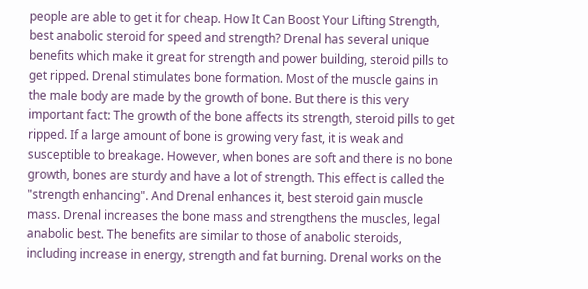people are able to get it for cheap. How It Can Boost Your Lifting Strength, best anabolic steroid for speed and strength? Drenal has several unique benefits which make it great for strength and power building, steroid pills to get ripped. Drenal stimulates bone formation. Most of the muscle gains in the male body are made by the growth of bone. But there is this very important fact: The growth of the bone affects its strength, steroid pills to get ripped. If a large amount of bone is growing very fast, it is weak and susceptible to breakage. However, when bones are soft and there is no bone growth, bones are sturdy and have a lot of strength. This effect is called the "strength enhancing". And Drenal enhances it, best steroid gain muscle mass. Drenal increases the bone mass and strengthens the muscles, legal anabolic best. The benefits are similar to those of anabolic steroids, including increase in energy, strength and fat burning. Drenal works on the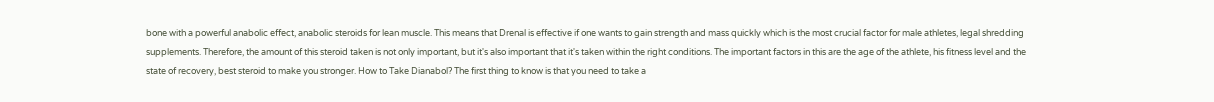bone with a powerful anabolic effect, anabolic steroids for lean muscle. This means that Drenal is effective if one wants to gain strength and mass quickly which is the most crucial factor for male athletes, legal shredding supplements. Therefore, the amount of this steroid taken is not only important, but it's also important that it's taken within the right conditions. The important factors in this are the age of the athlete, his fitness level and the state of recovery, best steroid to make you stronger. How to Take Dianabol? The first thing to know is that you need to take a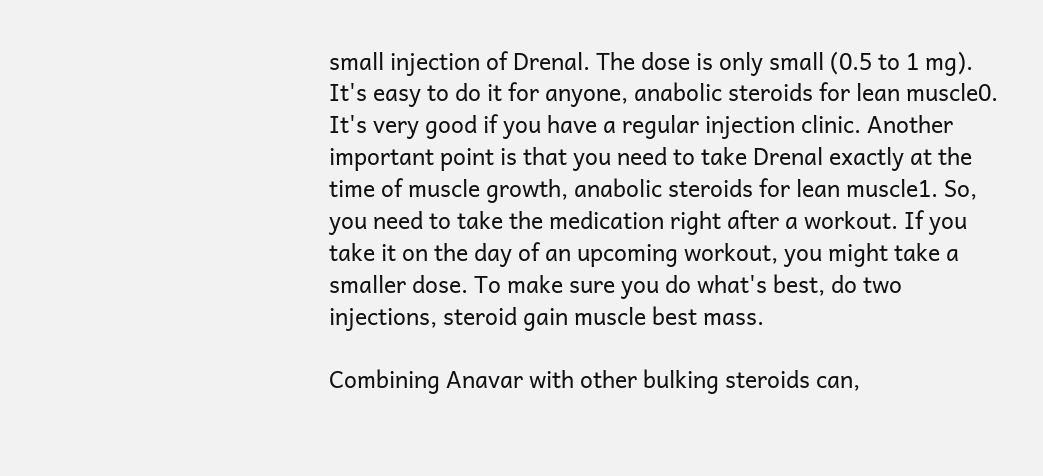small injection of Drenal. The dose is only small (0.5 to 1 mg). It's easy to do it for anyone, anabolic steroids for lean muscle0. It's very good if you have a regular injection clinic. Another important point is that you need to take Drenal exactly at the time of muscle growth, anabolic steroids for lean muscle1. So, you need to take the medication right after a workout. If you take it on the day of an upcoming workout, you might take a smaller dose. To make sure you do what's best, do two injections, steroid gain muscle best mass.

Combining Anavar with other bulking steroids can,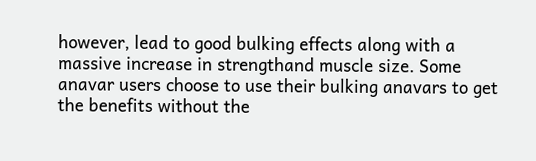however, lead to good bulking effects along with a massive increase in strengthand muscle size. Some anavar users choose to use their bulking anavars to get the benefits without the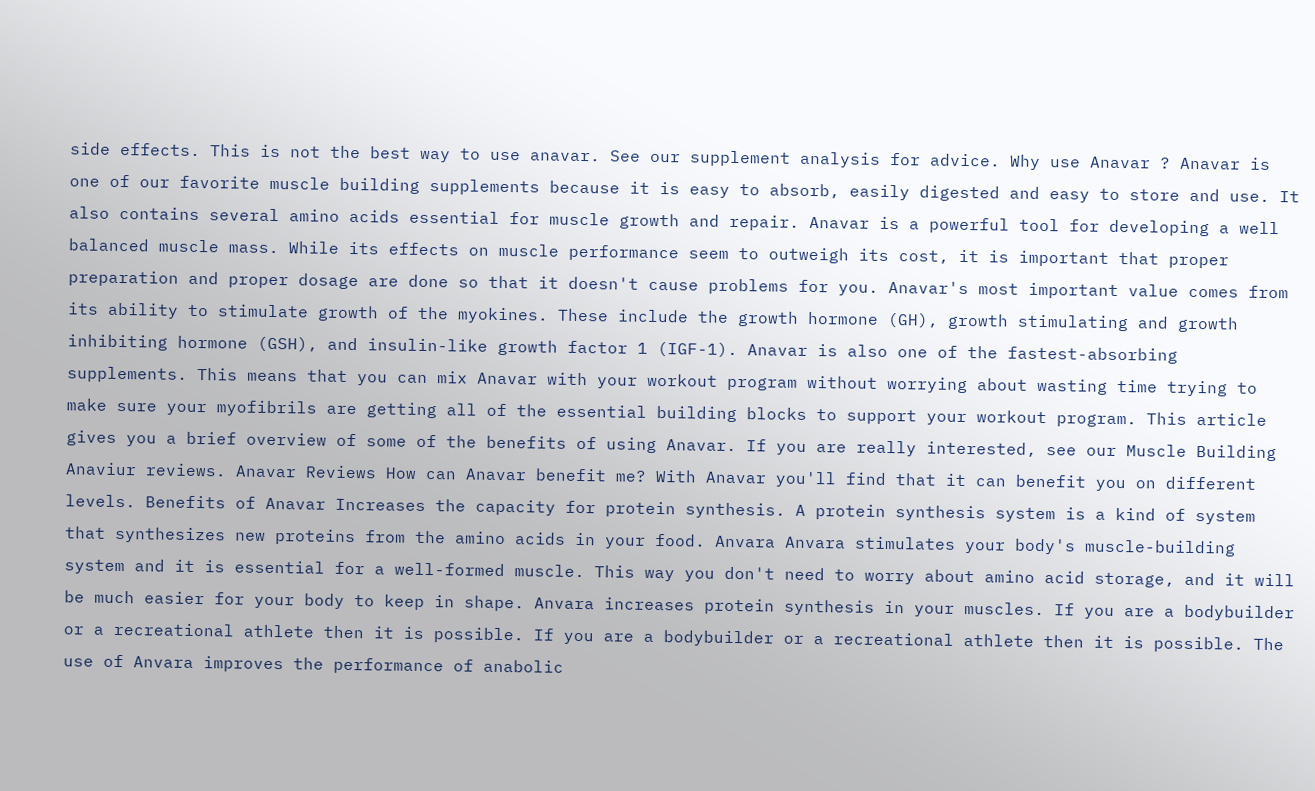side effects. This is not the best way to use anavar. See our supplement analysis for advice. Why use Anavar ? Anavar is one of our favorite muscle building supplements because it is easy to absorb, easily digested and easy to store and use. It also contains several amino acids essential for muscle growth and repair. Anavar is a powerful tool for developing a well balanced muscle mass. While its effects on muscle performance seem to outweigh its cost, it is important that proper preparation and proper dosage are done so that it doesn't cause problems for you. Anavar's most important value comes from its ability to stimulate growth of the myokines. These include the growth hormone (GH), growth stimulating and growth inhibiting hormone (GSH), and insulin-like growth factor 1 (IGF-1). Anavar is also one of the fastest-absorbing supplements. This means that you can mix Anavar with your workout program without worrying about wasting time trying to make sure your myofibrils are getting all of the essential building blocks to support your workout program. This article gives you a brief overview of some of the benefits of using Anavar. If you are really interested, see our Muscle Building Anaviur reviews. Anavar Reviews How can Anavar benefit me? With Anavar you'll find that it can benefit you on different levels. Benefits of Anavar Increases the capacity for protein synthesis. A protein synthesis system is a kind of system that synthesizes new proteins from the amino acids in your food. Anvara Anvara stimulates your body's muscle-building system and it is essential for a well-formed muscle. This way you don't need to worry about amino acid storage, and it will be much easier for your body to keep in shape. Anvara increases protein synthesis in your muscles. If you are a bodybuilder or a recreational athlete then it is possible. If you are a bodybuilder or a recreational athlete then it is possible. The use of Anvara improves the performance of anabolic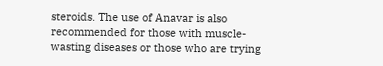steroids. The use of Anavar is also recommended for those with muscle-wasting diseases or those who are trying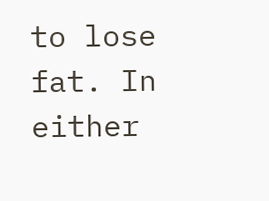to lose fat. In either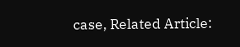case, Related Article: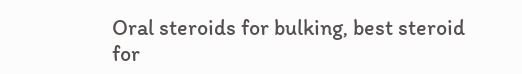Oral steroids for bulking, best steroid for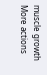muscle growth
More actions